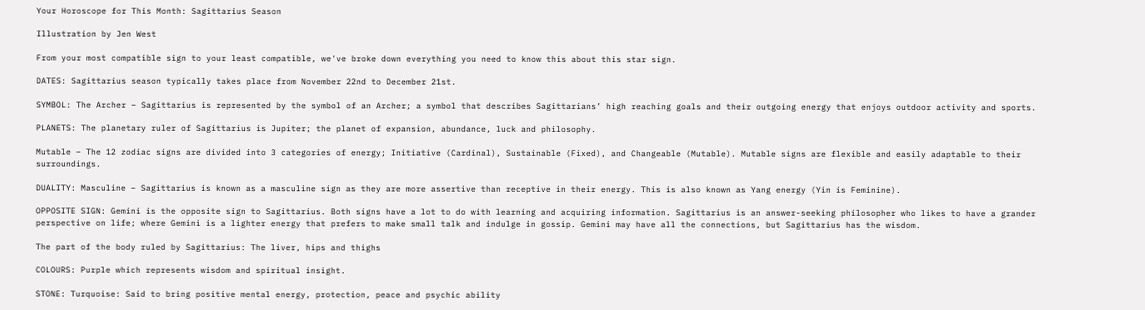Your Horoscope for This Month: Sagittarius Season

Illustration by Jen West

From your most compatible sign to your least compatible, we've broke down everything you need to know this about this star sign.

DATES: Sagittarius season typically takes place from November 22nd to December 21st.

SYMBOL: The Archer – Sagittarius is represented by the symbol of an Archer; a symbol that describes Sagittarians’ high reaching goals and their outgoing energy that enjoys outdoor activity and sports.

PLANETS: The planetary ruler of Sagittarius is Jupiter; the planet of expansion, abundance, luck and philosophy.

Mutable – The 12 zodiac signs are divided into 3 categories of energy; Initiative (Cardinal), Sustainable (Fixed), and Changeable (Mutable). Mutable signs are flexible and easily adaptable to their surroundings.

DUALITY: Masculine – Sagittarius is known as a masculine sign as they are more assertive than receptive in their energy. This is also known as Yang energy (Yin is Feminine).

OPPOSITE SIGN: Gemini is the opposite sign to Sagittarius. Both signs have a lot to do with learning and acquiring information. Sagittarius is an answer-seeking philosopher who likes to have a grander perspective on life; where Gemini is a lighter energy that prefers to make small talk and indulge in gossip. Gemini may have all the connections, but Sagittarius has the wisdom.

The part of the body ruled by Sagittarius: The liver, hips and thighs

COLOURS: Purple which represents wisdom and spiritual insight.

STONE: Turquoise: Said to bring positive mental energy, protection, peace and psychic ability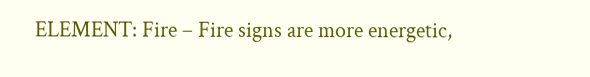ELEMENT: Fire – Fire signs are more energetic,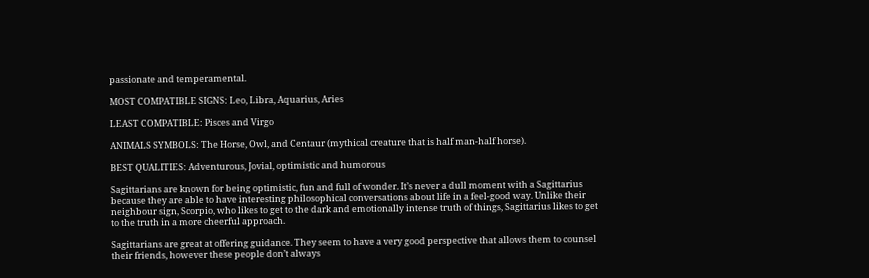passionate and temperamental.

MOST COMPATIBLE SIGNS: Leo, Libra, Aquarius, Aries

LEAST COMPATIBLE: Pisces and Virgo

ANIMALS SYMBOLS: The Horse, Owl, and Centaur (mythical creature that is half man-half horse).

BEST QUALITIES: Adventurous, Jovial, optimistic and humorous

Sagittarians are known for being optimistic, fun and full of wonder. It’s never a dull moment with a Sagittarius because they are able to have interesting philosophical conversations about life in a feel-good way. Unlike their neighbour sign, Scorpio, who likes to get to the dark and emotionally intense truth of things, Sagittarius likes to get to the truth in a more cheerful approach.

Sagittarians are great at offering guidance. They seem to have a very good perspective that allows them to counsel their friends, however these people don’t always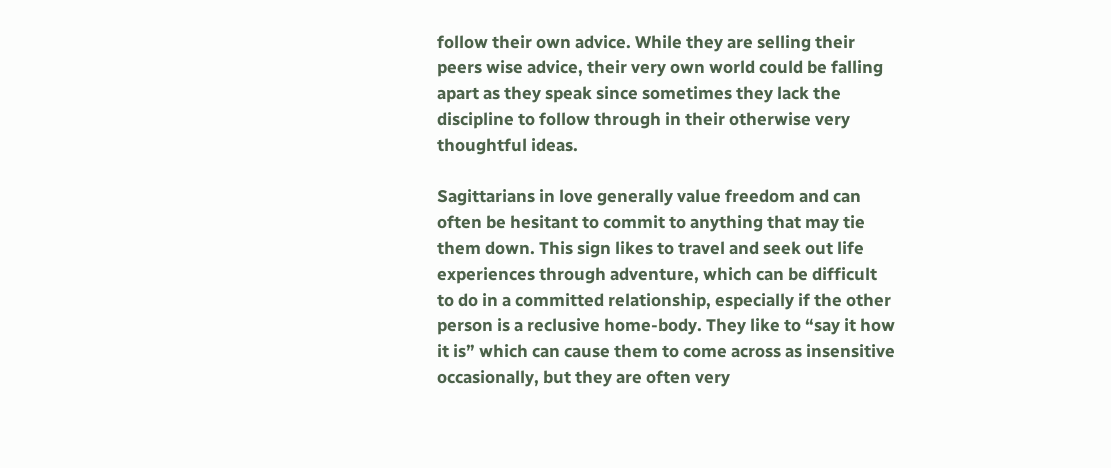follow their own advice. While they are selling their peers wise advice, their very own world could be falling apart as they speak since sometimes they lack the discipline to follow through in their otherwise very thoughtful ideas.

Sagittarians in love generally value freedom and can often be hesitant to commit to anything that may tie them down. This sign likes to travel and seek out life experiences through adventure, which can be difficult to do in a committed relationship, especially if the other person is a reclusive home-body. They like to “say it how it is” which can cause them to come across as insensitive occasionally, but they are often very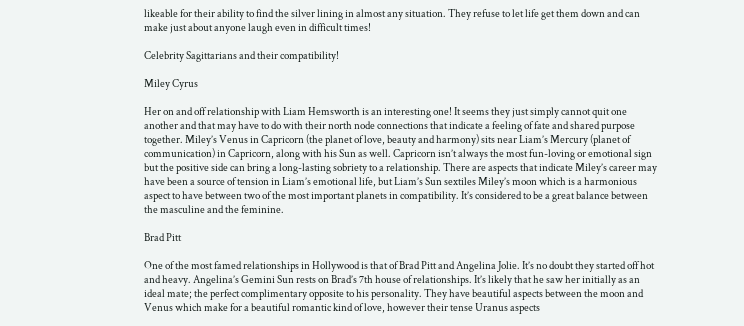likeable for their ability to find the silver lining in almost any situation. They refuse to let life get them down and can make just about anyone laugh even in difficult times!

Celebrity Sagittarians and their compatibility!

Miley Cyrus

Her on and off relationship with Liam Hemsworth is an interesting one! It seems they just simply cannot quit one another and that may have to do with their north node connections that indicate a feeling of fate and shared purpose together. Miley’s Venus in Capricorn (the planet of love, beauty and harmony) sits near Liam’s Mercury (planet of communication) in Capricorn, along with his Sun as well. Capricorn isn’t always the most fun-loving or emotional sign but the positive side can bring a long-lasting sobriety to a relationship. There are aspects that indicate Miley’s career may have been a source of tension in Liam’s emotional life, but Liam’s Sun sextiles Miley’s moon which is a harmonious aspect to have between two of the most important planets in compatibility. It’s considered to be a great balance between the masculine and the feminine.

Brad Pitt

One of the most famed relationships in Hollywood is that of Brad Pitt and Angelina Jolie. It’s no doubt they started off hot and heavy. Angelina’s Gemini Sun rests on Brad’s 7th house of relationships. It’s likely that he saw her initially as an ideal mate; the perfect complimentary opposite to his personality. They have beautiful aspects between the moon and Venus which make for a beautiful romantic kind of love, however their tense Uranus aspects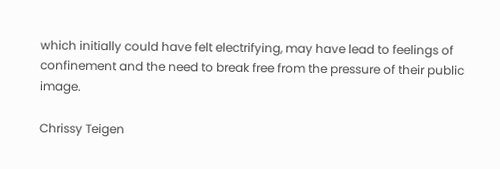which initially could have felt electrifying, may have lead to feelings of confinement and the need to break free from the pressure of their public image.

Chrissy Teigen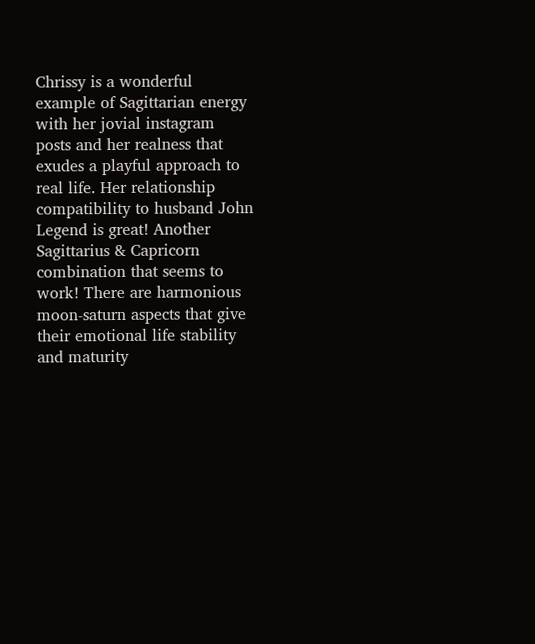Chrissy is a wonderful example of Sagittarian energy with her jovial instagram posts and her realness that exudes a playful approach to real life. Her relationship compatibility to husband John Legend is great! Another Sagittarius & Capricorn combination that seems to work! There are harmonious moon-saturn aspects that give their emotional life stability and maturity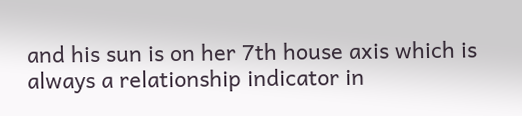and his sun is on her 7th house axis which is always a relationship indicator in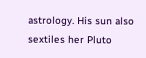astrology. His sun also sextiles her Pluto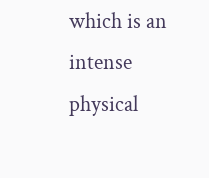which is an intense physical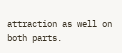attraction as well on both parts.